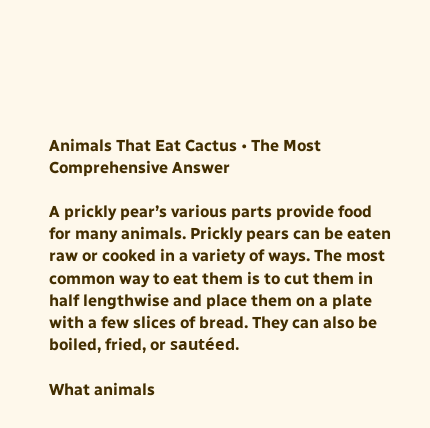Animals That Eat Cactus • The Most Comprehensive Answer

A prickly pear’s various parts provide food for many animals. Prickly pears can be eaten raw or cooked in a variety of ways. The most common way to eat them is to cut them in half lengthwise and place them on a plate with a few slices of bread. They can also be boiled, fried, or sautéed.

What animals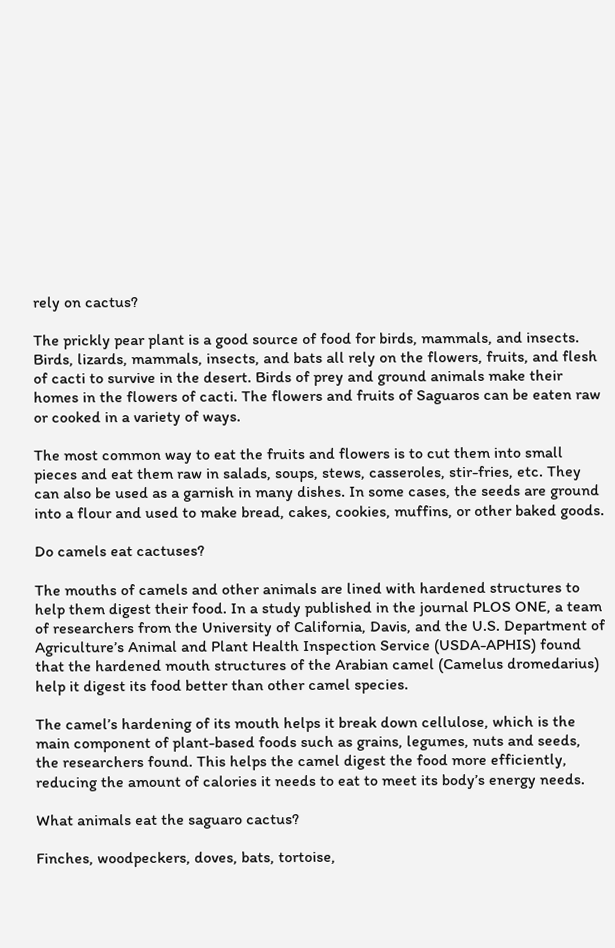rely on cactus?

The prickly pear plant is a good source of food for birds, mammals, and insects. Birds, lizards, mammals, insects, and bats all rely on the flowers, fruits, and flesh of cacti to survive in the desert. Birds of prey and ground animals make their homes in the flowers of cacti. The flowers and fruits of Saguaros can be eaten raw or cooked in a variety of ways.

The most common way to eat the fruits and flowers is to cut them into small pieces and eat them raw in salads, soups, stews, casseroles, stir-fries, etc. They can also be used as a garnish in many dishes. In some cases, the seeds are ground into a flour and used to make bread, cakes, cookies, muffins, or other baked goods.

Do camels eat cactuses?

The mouths of camels and other animals are lined with hardened structures to help them digest their food. In a study published in the journal PLOS ONE, a team of researchers from the University of California, Davis, and the U.S. Department of Agriculture’s Animal and Plant Health Inspection Service (USDA-APHIS) found that the hardened mouth structures of the Arabian camel (Camelus dromedarius) help it digest its food better than other camel species.

The camel’s hardening of its mouth helps it break down cellulose, which is the main component of plant-based foods such as grains, legumes, nuts and seeds, the researchers found. This helps the camel digest the food more efficiently, reducing the amount of calories it needs to eat to meet its body’s energy needs.

What animals eat the saguaro cactus?

Finches, woodpeckers, doves, bats, tortoise,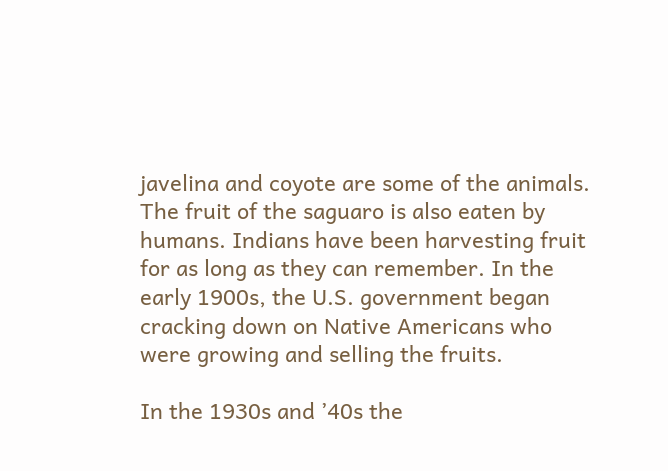javelina and coyote are some of the animals. The fruit of the saguaro is also eaten by humans. Indians have been harvesting fruit for as long as they can remember. In the early 1900s, the U.S. government began cracking down on Native Americans who were growing and selling the fruits.

In the 1930s and ’40s the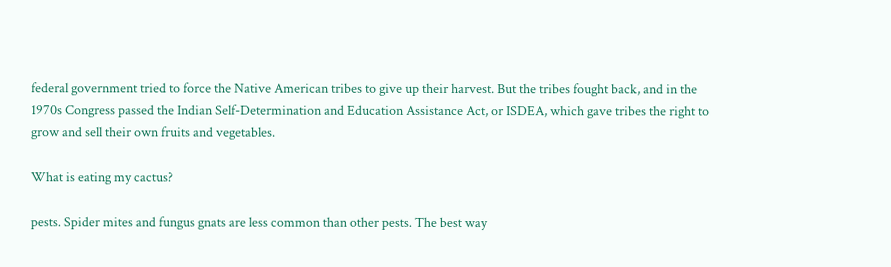federal government tried to force the Native American tribes to give up their harvest. But the tribes fought back, and in the 1970s Congress passed the Indian Self-Determination and Education Assistance Act, or ISDEA, which gave tribes the right to grow and sell their own fruits and vegetables.

What is eating my cactus?

pests. Spider mites and fungus gnats are less common than other pests. The best way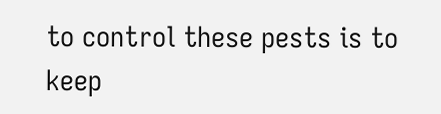to control these pests is to keep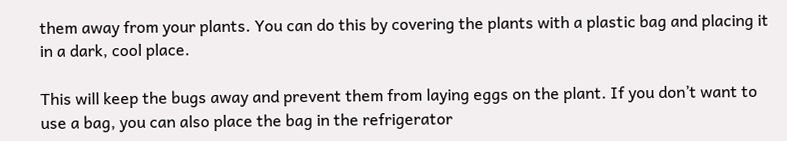them away from your plants. You can do this by covering the plants with a plastic bag and placing it in a dark, cool place.

This will keep the bugs away and prevent them from laying eggs on the plant. If you don’t want to use a bag, you can also place the bag in the refrigerator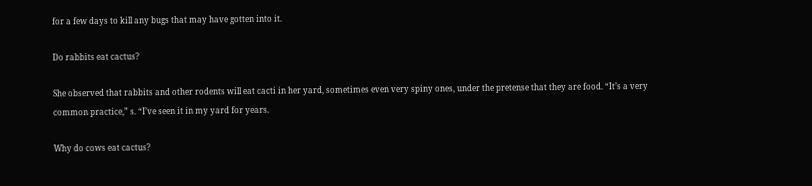for a few days to kill any bugs that may have gotten into it.

Do rabbits eat cactus?

She observed that rabbits and other rodents will eat cacti in her yard, sometimes even very spiny ones, under the pretense that they are food. “It’s a very common practice,” s. “I’ve seen it in my yard for years.

Why do cows eat cactus?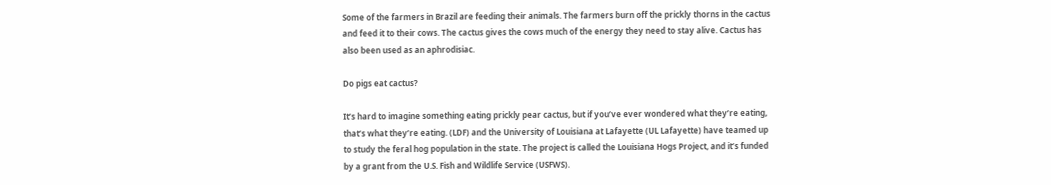Some of the farmers in Brazil are feeding their animals. The farmers burn off the prickly thorns in the cactus and feed it to their cows. The cactus gives the cows much of the energy they need to stay alive. Cactus has also been used as an aphrodisiac.

Do pigs eat cactus?

It’s hard to imagine something eating prickly pear cactus, but if you’ve ever wondered what they’re eating, that’s what they’re eating. (LDF) and the University of Louisiana at Lafayette (UL Lafayette) have teamed up to study the feral hog population in the state. The project is called the Louisiana Hogs Project, and it’s funded by a grant from the U.S. Fish and Wildlife Service (USFWS).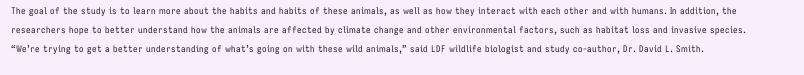The goal of the study is to learn more about the habits and habits of these animals, as well as how they interact with each other and with humans. In addition, the researchers hope to better understand how the animals are affected by climate change and other environmental factors, such as habitat loss and invasive species. “We’re trying to get a better understanding of what’s going on with these wild animals,” said LDF wildlife biologist and study co-author, Dr. David L. Smith.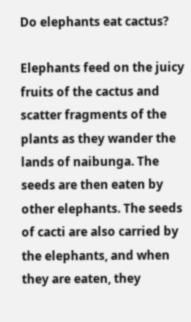Do elephants eat cactus?

Elephants feed on the juicy fruits of the cactus and scatter fragments of the plants as they wander the lands of naibunga. The seeds are then eaten by other elephants. The seeds of cacti are also carried by the elephants, and when they are eaten, they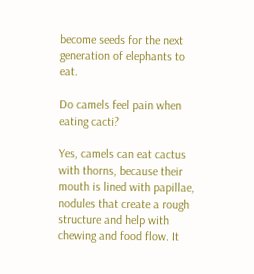become seeds for the next generation of elephants to eat.

Do camels feel pain when eating cacti?

Yes, camels can eat cactus with thorns, because their mouth is lined with papillae, nodules that create a rough structure and help with chewing and food flow. It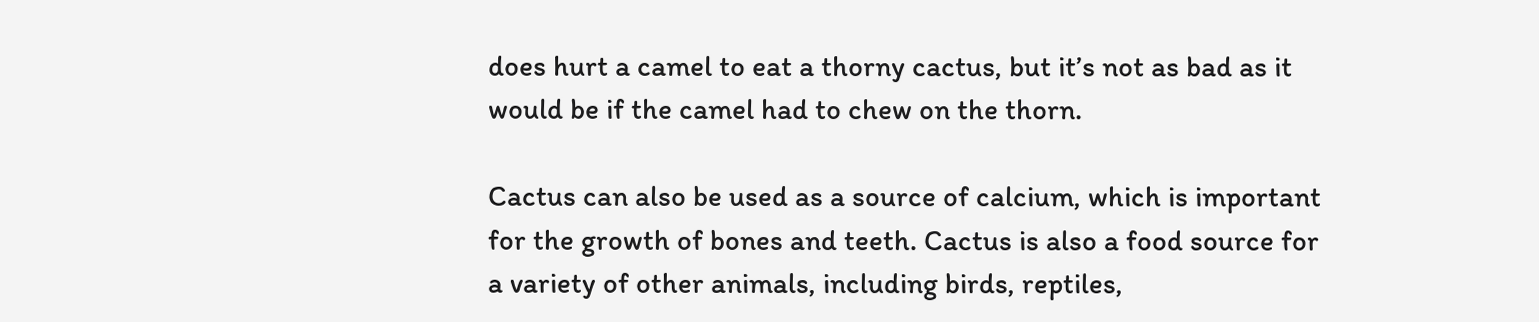does hurt a camel to eat a thorny cactus, but it’s not as bad as it would be if the camel had to chew on the thorn.

Cactus can also be used as a source of calcium, which is important for the growth of bones and teeth. Cactus is also a food source for a variety of other animals, including birds, reptiles,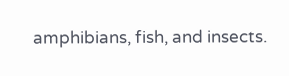amphibians, fish, and insects.